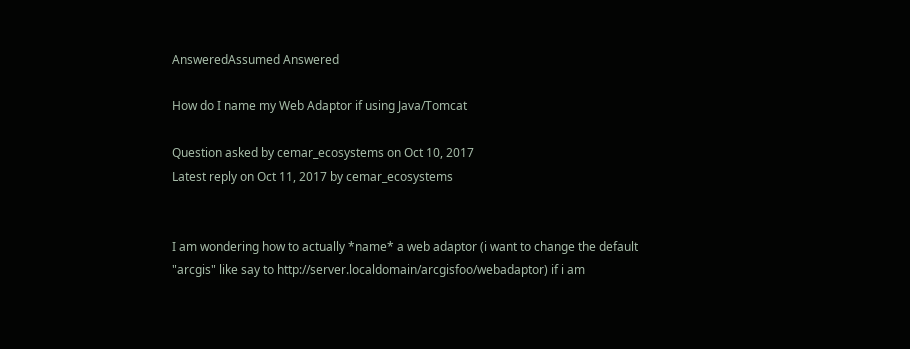AnsweredAssumed Answered

How do I name my Web Adaptor if using Java/Tomcat

Question asked by cemar_ecosystems on Oct 10, 2017
Latest reply on Oct 11, 2017 by cemar_ecosystems


I am wondering how to actually *name* a web adaptor (i want to change the default "arcgis" like say to http://server.localdomain/arcgisfoo/webadaptor) if i am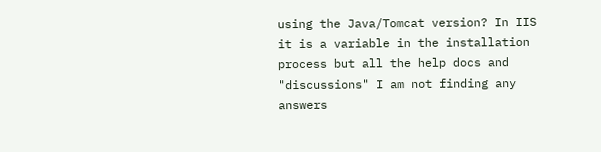using the Java/Tomcat version? In IIS it is a variable in the installation process but all the help docs and "discussions" I am not finding any answers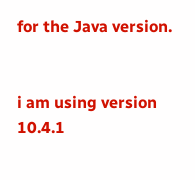for the Java version.


i am using version 10.4.1